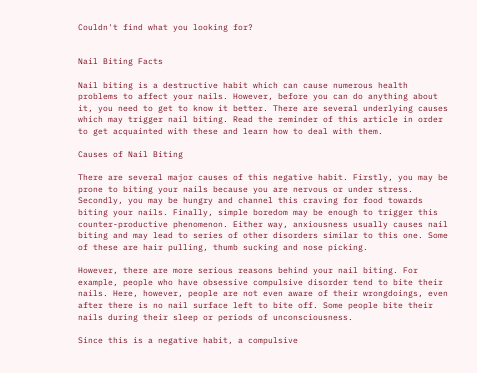Couldn't find what you looking for?


Nail Biting Facts

Nail biting is a destructive habit which can cause numerous health problems to affect your nails. However, before you can do anything about it, you need to get to know it better. There are several underlying causes which may trigger nail biting. Read the reminder of this article in order to get acquainted with these and learn how to deal with them.

Causes of Nail Biting

There are several major causes of this negative habit. Firstly, you may be prone to biting your nails because you are nervous or under stress. Secondly, you may be hungry and channel this craving for food towards biting your nails. Finally, simple boredom may be enough to trigger this counter-productive phenomenon. Either way, anxiousness usually causes nail biting and may lead to series of other disorders similar to this one. Some of these are hair pulling, thumb sucking and nose picking.

However, there are more serious reasons behind your nail biting. For example, people who have obsessive compulsive disorder tend to bite their nails. Here, however, people are not even aware of their wrongdoings, even after there is no nail surface left to bite off. Some people bite their nails during their sleep or periods of unconsciousness.

Since this is a negative habit, a compulsive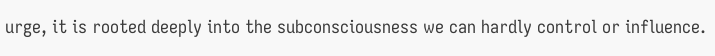urge, it is rooted deeply into the subconsciousness we can hardly control or influence.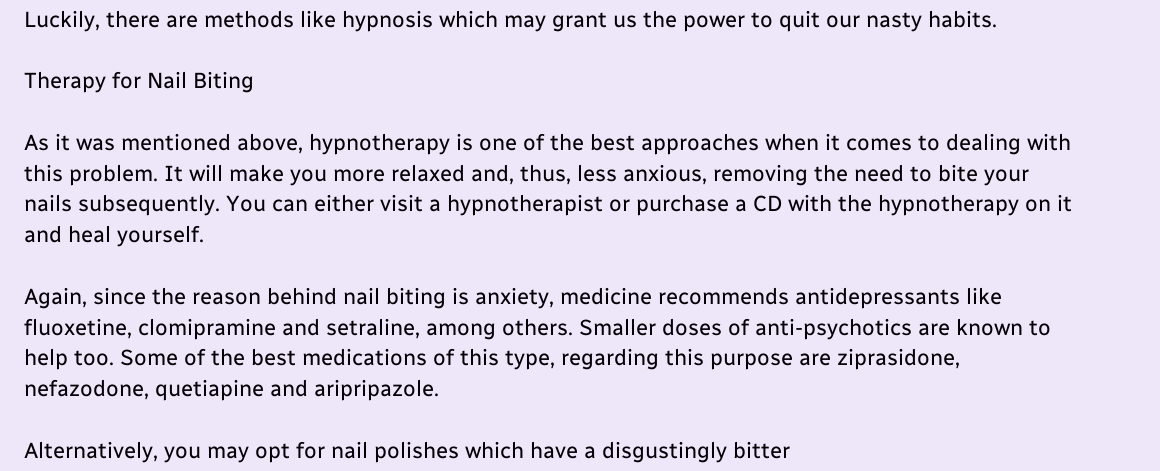Luckily, there are methods like hypnosis which may grant us the power to quit our nasty habits.

Therapy for Nail Biting

As it was mentioned above, hypnotherapy is one of the best approaches when it comes to dealing with this problem. It will make you more relaxed and, thus, less anxious, removing the need to bite your nails subsequently. You can either visit a hypnotherapist or purchase a CD with the hypnotherapy on it and heal yourself.

Again, since the reason behind nail biting is anxiety, medicine recommends antidepressants like fluoxetine, clomipramine and setraline, among others. Smaller doses of anti-psychotics are known to help too. Some of the best medications of this type, regarding this purpose are ziprasidone, nefazodone, quetiapine and aripripazole.

Alternatively, you may opt for nail polishes which have a disgustingly bitter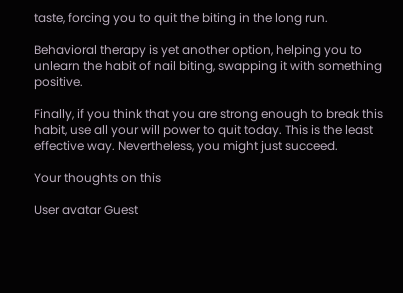taste, forcing you to quit the biting in the long run.

Behavioral therapy is yet another option, helping you to unlearn the habit of nail biting, swapping it with something positive.

Finally, if you think that you are strong enough to break this habit, use all your will power to quit today. This is the least effective way. Nevertheless, you might just succeed.

Your thoughts on this

User avatar Guest